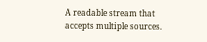A readable stream that accepts multiple sources.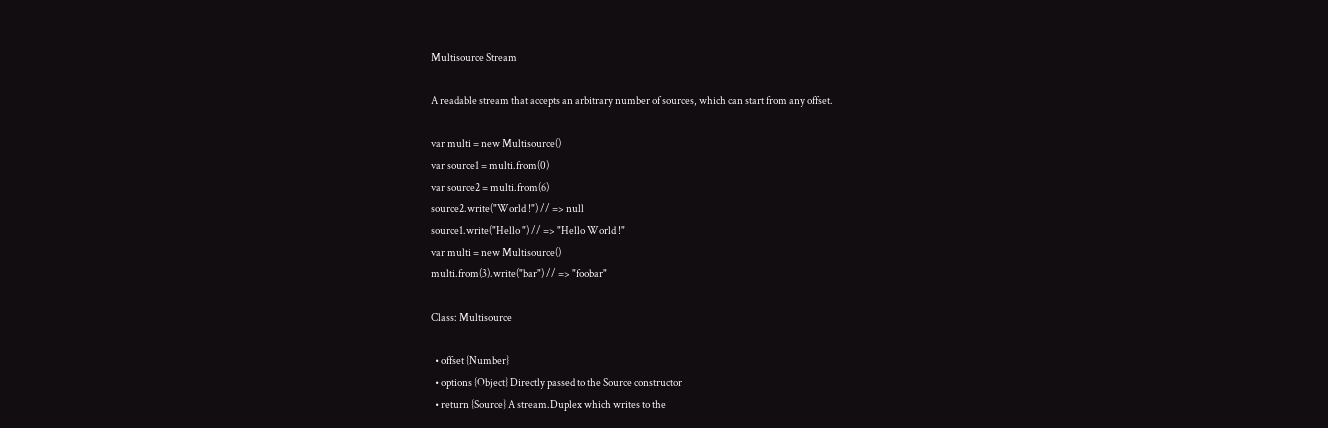Multisource Stream

A readable stream that accepts an arbitrary number of sources, which can start from any offset.

var multi = new Multisource()
var source1 = multi.from(0)
var source2 = multi.from(6)
source2.write("World !") // => null
source1.write("Hello ") // => "Hello World !"
var multi = new Multisource()
multi.from(3).write("bar") // => "foobar"

Class: Multisource

  • offset {Number}
  • options {Object} Directly passed to the Source constructor
  • return {Source} A stream.Duplex which writes to the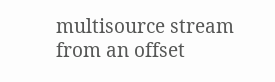multisource stream from an offset